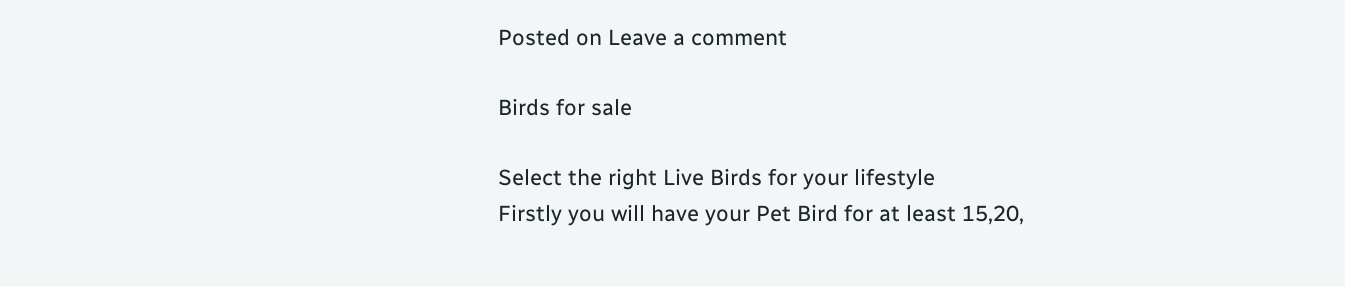Posted on Leave a comment

Birds for sale

Select the right Live Birds for your lifestyle
Firstly you will have your Pet Bird for at least 15,20,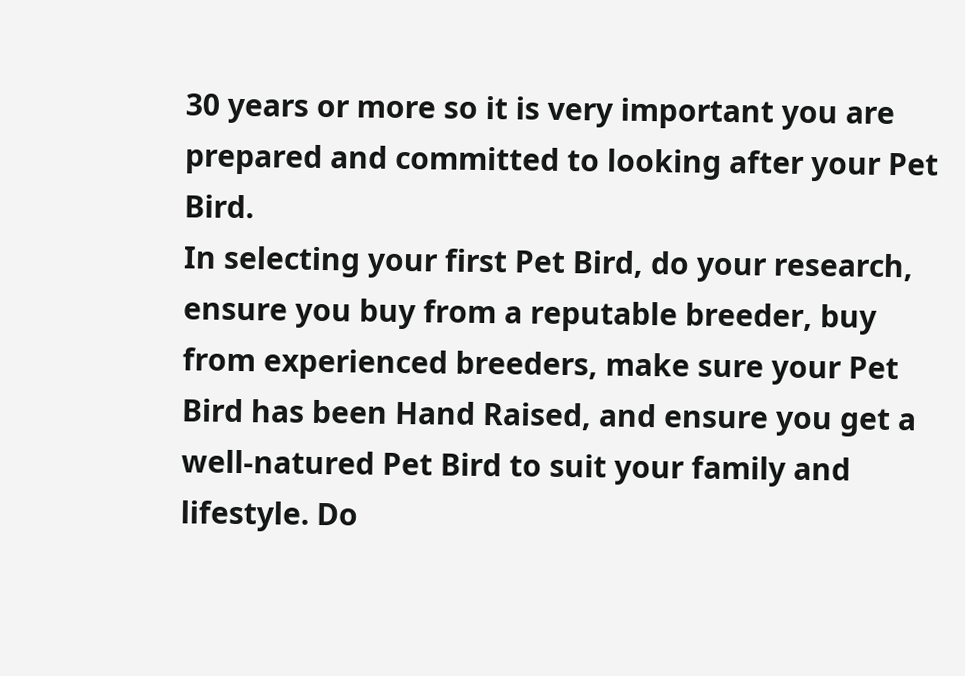30 years or more so it is very important you are prepared and committed to looking after your Pet Bird.
In selecting your first Pet Bird, do your research, ensure you buy from a reputable breeder, buy from experienced breeders, make sure your Pet Bird has been Hand Raised, and ensure you get a well-natured Pet Bird to suit your family and lifestyle. Do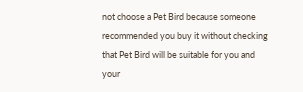not choose a Pet Bird because someone recommended you buy it without checking that Pet Bird will be suitable for you and your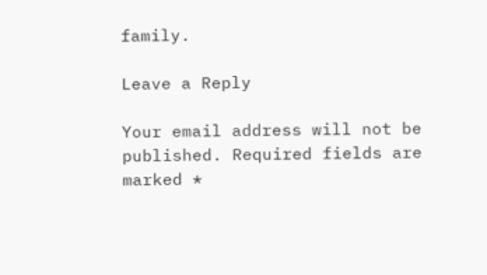family.

Leave a Reply

Your email address will not be published. Required fields are marked *